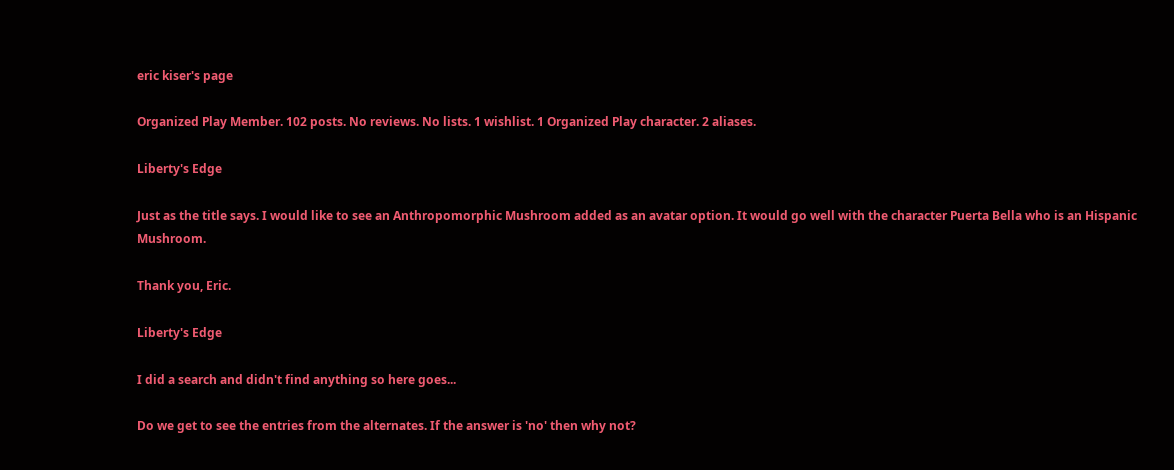eric kiser's page

Organized Play Member. 102 posts. No reviews. No lists. 1 wishlist. 1 Organized Play character. 2 aliases.

Liberty's Edge

Just as the title says. I would like to see an Anthropomorphic Mushroom added as an avatar option. It would go well with the character Puerta Bella who is an Hispanic Mushroom.

Thank you, Eric.

Liberty's Edge

I did a search and didn't find anything so here goes...

Do we get to see the entries from the alternates. If the answer is 'no' then why not?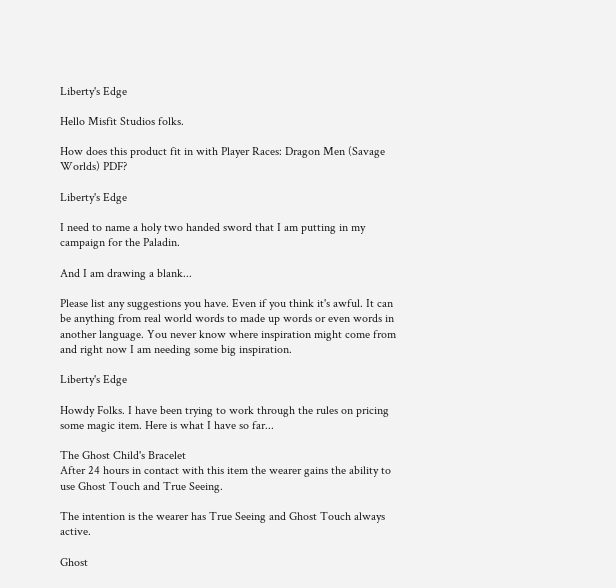Liberty's Edge

Hello Misfit Studios folks.

How does this product fit in with Player Races: Dragon Men (Savage Worlds) PDF?

Liberty's Edge

I need to name a holy two handed sword that I am putting in my campaign for the Paladin.

And I am drawing a blank...

Please list any suggestions you have. Even if you think it's awful. It can be anything from real world words to made up words or even words in another language. You never know where inspiration might come from and right now I am needing some big inspiration.

Liberty's Edge

Howdy Folks. I have been trying to work through the rules on pricing some magic item. Here is what I have so far...

The Ghost Child's Bracelet
After 24 hours in contact with this item the wearer gains the ability to use Ghost Touch and True Seeing.

The intention is the wearer has True Seeing and Ghost Touch always active.

Ghost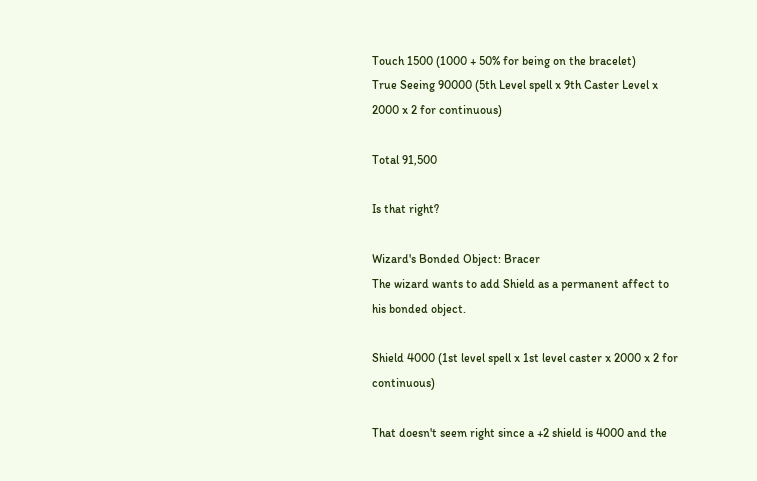Touch 1500 (1000 + 50% for being on the bracelet)
True Seeing 90000 (5th Level spell x 9th Caster Level x 2000 x 2 for continuous)

Total 91,500

Is that right?

Wizard's Bonded Object: Bracer
The wizard wants to add Shield as a permanent affect to his bonded object.

Shield 4000 (1st level spell x 1st level caster x 2000 x 2 for continuous)

That doesn't seem right since a +2 shield is 4000 and the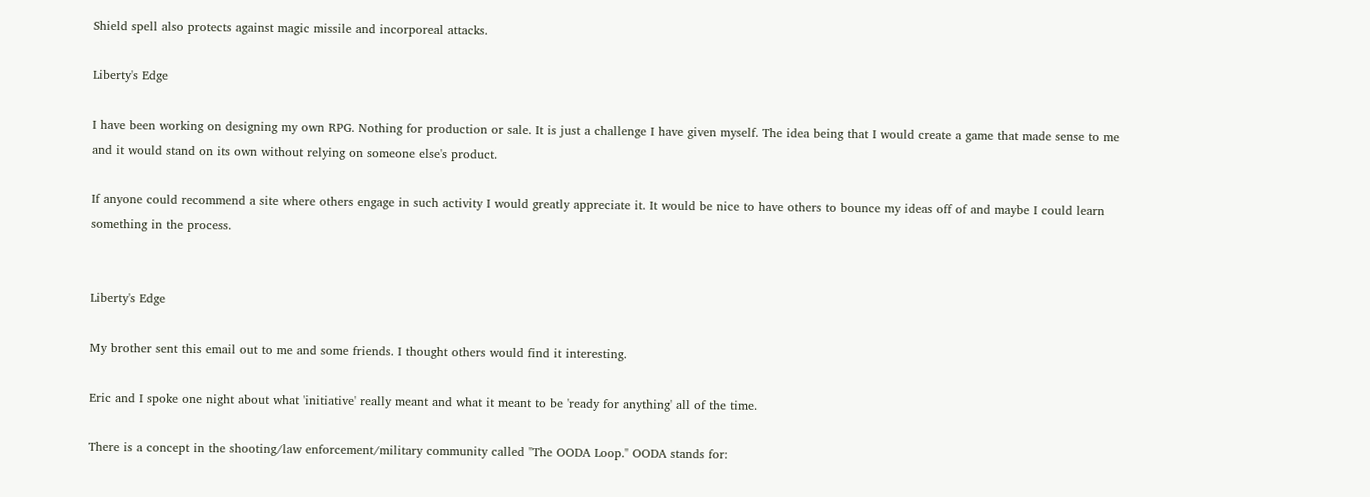Shield spell also protects against magic missile and incorporeal attacks.

Liberty's Edge

I have been working on designing my own RPG. Nothing for production or sale. It is just a challenge I have given myself. The idea being that I would create a game that made sense to me and it would stand on its own without relying on someone else's product.

If anyone could recommend a site where others engage in such activity I would greatly appreciate it. It would be nice to have others to bounce my ideas off of and maybe I could learn something in the process.


Liberty's Edge

My brother sent this email out to me and some friends. I thought others would find it interesting.

Eric and I spoke one night about what 'initiative' really meant and what it meant to be 'ready for anything' all of the time.

There is a concept in the shooting/law enforcement/military community called "The OODA Loop." OODA stands for: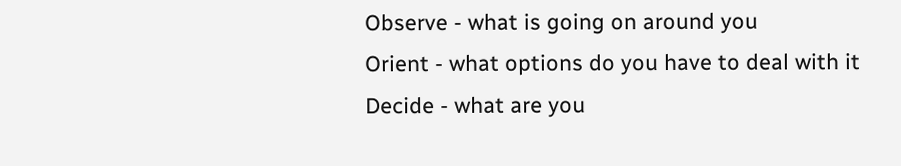Observe - what is going on around you
Orient - what options do you have to deal with it
Decide - what are you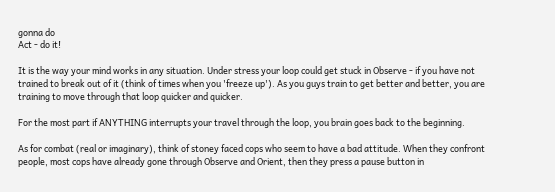gonna do
Act - do it!

It is the way your mind works in any situation. Under stress your loop could get stuck in Observe - if you have not trained to break out of it (think of times when you 'freeze up'). As you guys train to get better and better, you are training to move through that loop quicker and quicker.

For the most part if ANYTHING interrupts your travel through the loop, you brain goes back to the beginning.

As for combat (real or imaginary), think of stoney faced cops who seem to have a bad attitude. When they confront people, most cops have already gone through Observe and Orient, then they press a pause button in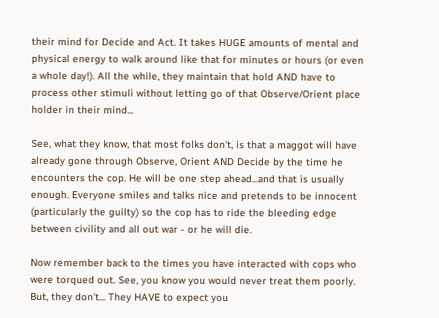their mind for Decide and Act. It takes HUGE amounts of mental and physical energy to walk around like that for minutes or hours (or even a whole day!). All the while, they maintain that hold AND have to process other stimuli without letting go of that Observe/Orient place holder in their mind...

See, what they know, that most folks don't, is that a maggot will have already gone through Observe, Orient AND Decide by the time he encounters the cop. He will be one step ahead...and that is usually enough. Everyone smiles and talks nice and pretends to be innocent (particularly the guilty) so the cop has to ride the bleeding edge between civility and all out war - or he will die.

Now remember back to the times you have interacted with cops who were torqued out. See, you know you would never treat them poorly. But, they don't... They HAVE to expect you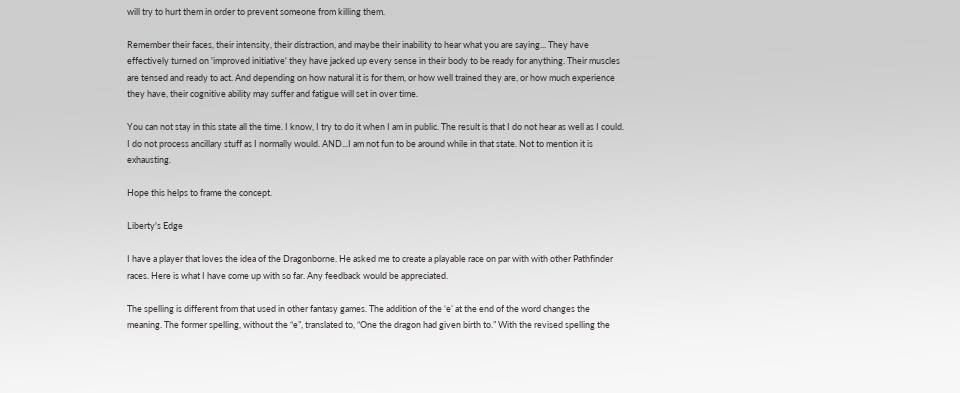will try to hurt them in order to prevent someone from killing them.

Remember their faces, their intensity, their distraction, and maybe their inability to hear what you are saying... They have effectively turned on 'improved initiative' they have jacked up every sense in their body to be ready for anything. Their muscles are tensed and ready to act. And depending on how natural it is for them, or how well trained they are, or how much experience they have, their cognitive ability may suffer and fatigue will set in over time.

You can not stay in this state all the time. I know, I try to do it when I am in public. The result is that I do not hear as well as I could. I do not process ancillary stuff as I normally would. AND...I am not fun to be around while in that state. Not to mention it is exhausting.

Hope this helps to frame the concept.

Liberty's Edge

I have a player that loves the idea of the Dragonborne. He asked me to create a playable race on par with with other Pathfinder races. Here is what I have come up with so far. Any feedback would be appreciated.

The spelling is different from that used in other fantasy games. The addition of the ‘e’ at the end of the word changes the meaning. The former spelling, without the “e”, translated to, “One the dragon had given birth to.” With the revised spelling the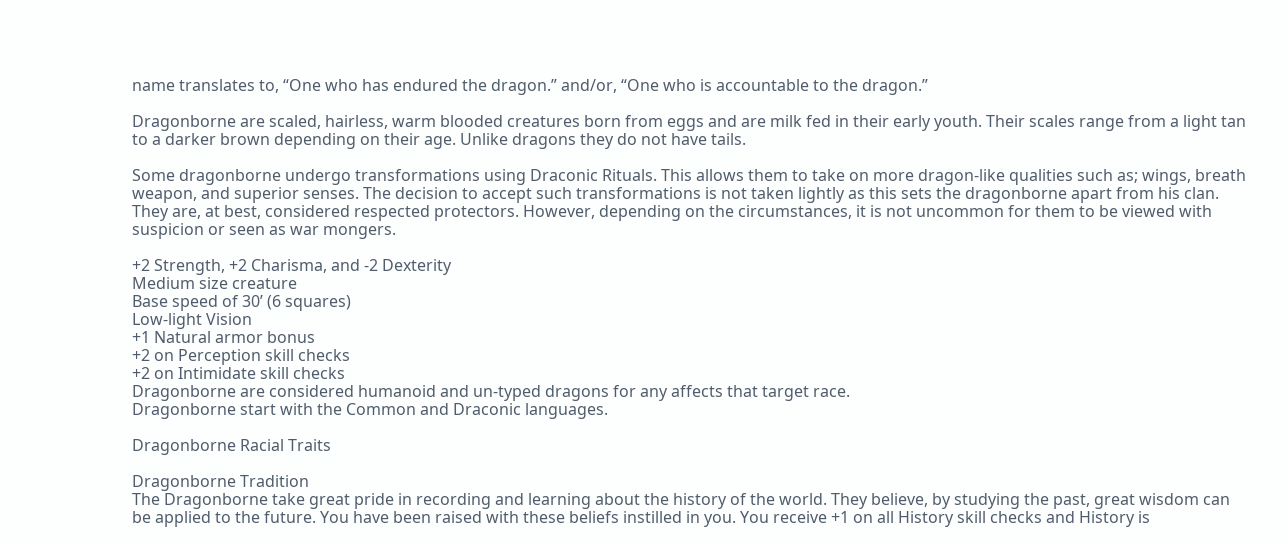name translates to, “One who has endured the dragon.” and/or, “One who is accountable to the dragon.”

Dragonborne are scaled, hairless, warm blooded creatures born from eggs and are milk fed in their early youth. Their scales range from a light tan to a darker brown depending on their age. Unlike dragons they do not have tails.

Some dragonborne undergo transformations using Draconic Rituals. This allows them to take on more dragon-like qualities such as; wings, breath weapon, and superior senses. The decision to accept such transformations is not taken lightly as this sets the dragonborne apart from his clan. They are, at best, considered respected protectors. However, depending on the circumstances, it is not uncommon for them to be viewed with suspicion or seen as war mongers.

+2 Strength, +2 Charisma, and -2 Dexterity
Medium size creature
Base speed of 30’ (6 squares)
Low-light Vision
+1 Natural armor bonus
+2 on Perception skill checks
+2 on Intimidate skill checks
Dragonborne are considered humanoid and un-typed dragons for any affects that target race.
Dragonborne start with the Common and Draconic languages.

Dragonborne Racial Traits

Dragonborne Tradition
The Dragonborne take great pride in recording and learning about the history of the world. They believe, by studying the past, great wisdom can be applied to the future. You have been raised with these beliefs instilled in you. You receive +1 on all History skill checks and History is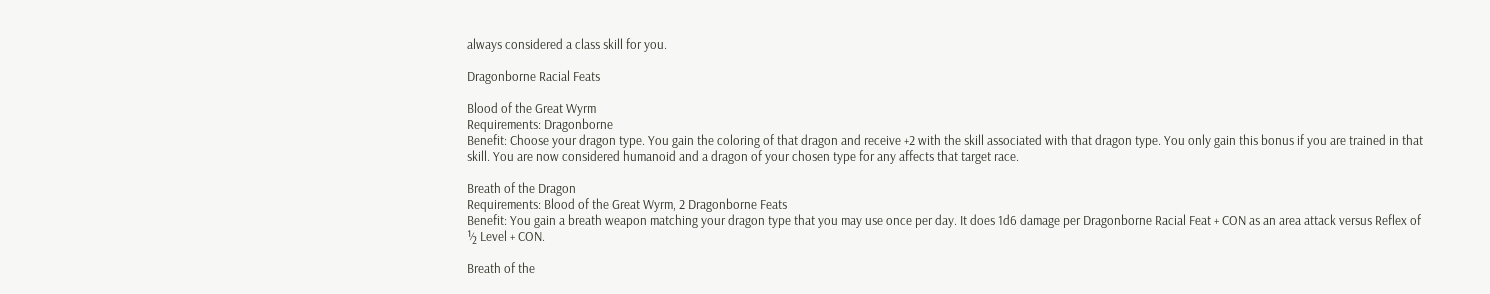always considered a class skill for you.

Dragonborne Racial Feats

Blood of the Great Wyrm
Requirements: Dragonborne
Benefit: Choose your dragon type. You gain the coloring of that dragon and receive +2 with the skill associated with that dragon type. You only gain this bonus if you are trained in that skill. You are now considered humanoid and a dragon of your chosen type for any affects that target race.

Breath of the Dragon
Requirements: Blood of the Great Wyrm, 2 Dragonborne Feats
Benefit: You gain a breath weapon matching your dragon type that you may use once per day. It does 1d6 damage per Dragonborne Racial Feat + CON as an area attack versus Reflex of ½ Level + CON.

Breath of the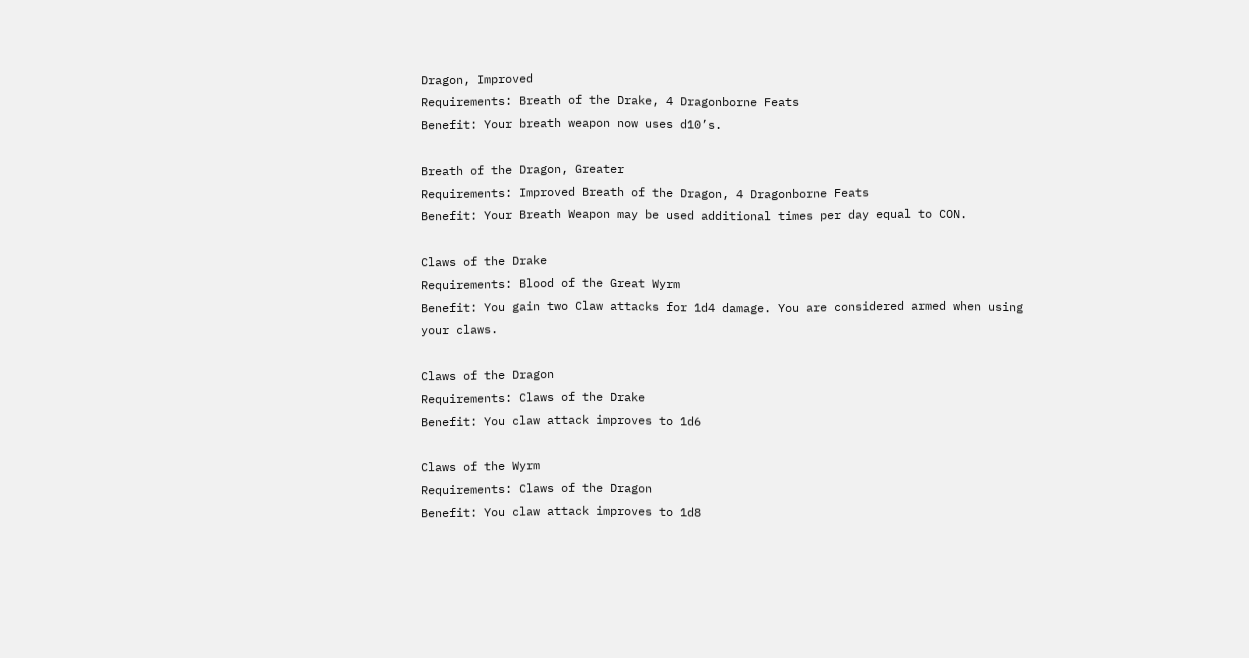Dragon, Improved
Requirements: Breath of the Drake, 4 Dragonborne Feats
Benefit: Your breath weapon now uses d10’s.

Breath of the Dragon, Greater
Requirements: Improved Breath of the Dragon, 4 Dragonborne Feats
Benefit: Your Breath Weapon may be used additional times per day equal to CON.

Claws of the Drake
Requirements: Blood of the Great Wyrm
Benefit: You gain two Claw attacks for 1d4 damage. You are considered armed when using your claws.

Claws of the Dragon
Requirements: Claws of the Drake
Benefit: You claw attack improves to 1d6

Claws of the Wyrm
Requirements: Claws of the Dragon
Benefit: You claw attack improves to 1d8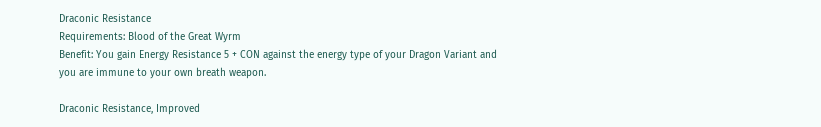Draconic Resistance
Requirements: Blood of the Great Wyrm
Benefit: You gain Energy Resistance 5 + CON against the energy type of your Dragon Variant and you are immune to your own breath weapon.

Draconic Resistance, Improved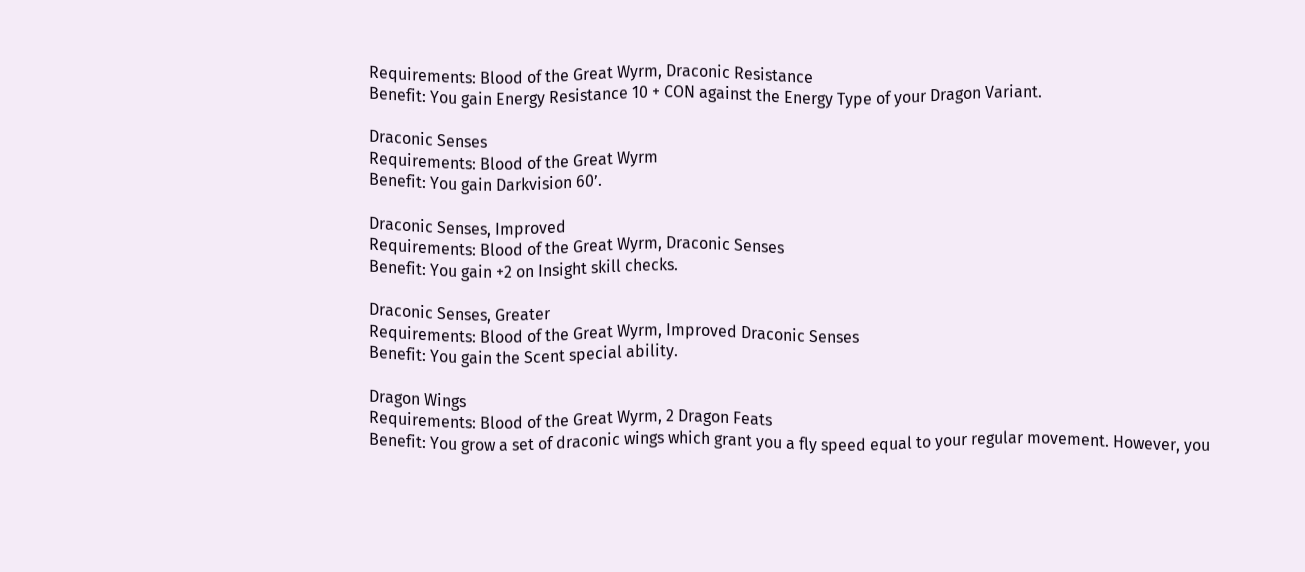Requirements: Blood of the Great Wyrm, Draconic Resistance
Benefit: You gain Energy Resistance 10 + CON against the Energy Type of your Dragon Variant.

Draconic Senses
Requirements: Blood of the Great Wyrm
Benefit: You gain Darkvision 60’.

Draconic Senses, Improved
Requirements: Blood of the Great Wyrm, Draconic Senses
Benefit: You gain +2 on Insight skill checks.

Draconic Senses, Greater
Requirements: Blood of the Great Wyrm, Improved Draconic Senses
Benefit: You gain the Scent special ability.

Dragon Wings
Requirements: Blood of the Great Wyrm, 2 Dragon Feats
Benefit: You grow a set of draconic wings which grant you a fly speed equal to your regular movement. However, you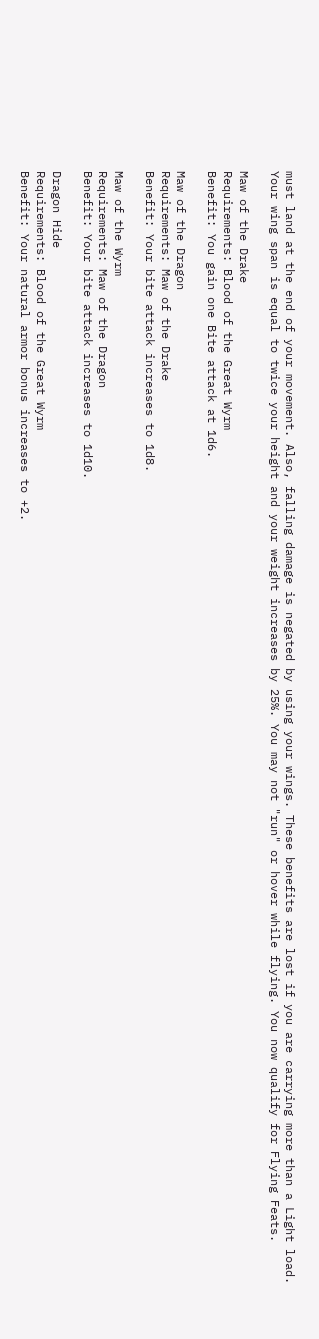must land at the end of your movement. Also, falling damage is negated by using your wings. These benefits are lost if you are carrying more than a Light load. Your wing span is equal to twice your height and your weight increases by 25%. You may not "run" or hover while flying. You now qualify for Flying Feats.

Maw of the Drake
Requirements: Blood of the Great Wyrm
Benefit: You gain one Bite attack at 1d6.

Maw of the Dragon
Requirements: Maw of the Drake
Benefit: Your bite attack increases to 1d8.

Maw of the Wyrm
Requirements: Maw of the Dragon
Benefit: Your bite attack increases to 1d10.

Dragon Hide
Requirements: Blood of the Great Wyrm
Benefit: Your natural armor bonus increases to +2.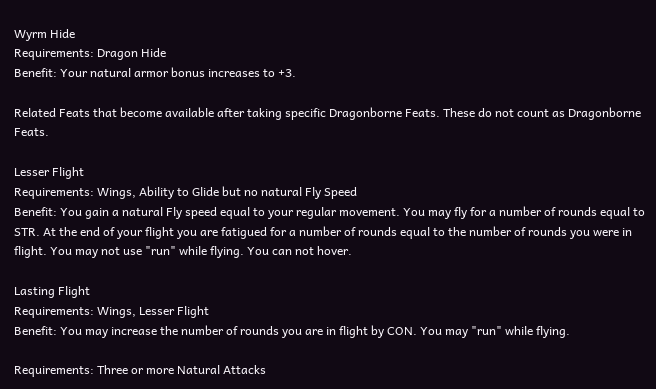Wyrm Hide
Requirements: Dragon Hide
Benefit: Your natural armor bonus increases to +3.

Related Feats that become available after taking specific Dragonborne Feats. These do not count as Dragonborne Feats.

Lesser Flight
Requirements: Wings, Ability to Glide but no natural Fly Speed
Benefit: You gain a natural Fly speed equal to your regular movement. You may fly for a number of rounds equal to STR. At the end of your flight you are fatigued for a number of rounds equal to the number of rounds you were in flight. You may not use "run" while flying. You can not hover.

Lasting Flight
Requirements: Wings, Lesser Flight
Benefit: You may increase the number of rounds you are in flight by CON. You may "run" while flying.

Requirements: Three or more Natural Attacks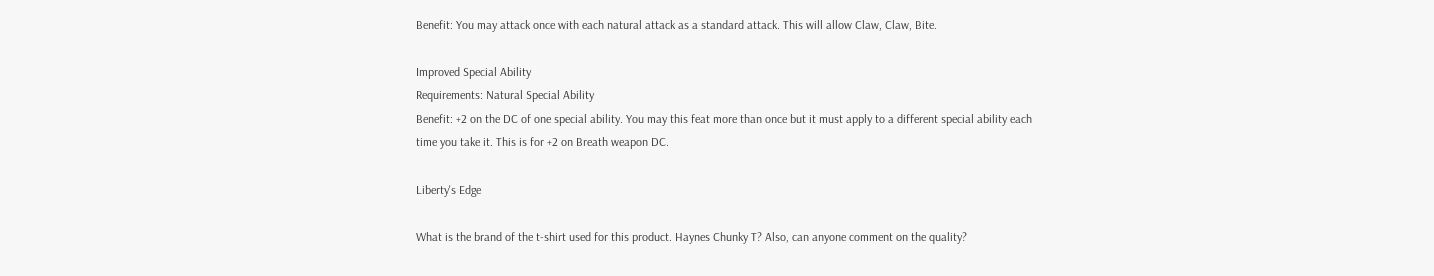Benefit: You may attack once with each natural attack as a standard attack. This will allow Claw, Claw, Bite.

Improved Special Ability
Requirements: Natural Special Ability
Benefit: +2 on the DC of one special ability. You may this feat more than once but it must apply to a different special ability each time you take it. This is for +2 on Breath weapon DC.

Liberty's Edge

What is the brand of the t-shirt used for this product. Haynes Chunky T? Also, can anyone comment on the quality?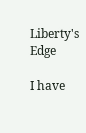Liberty's Edge

I have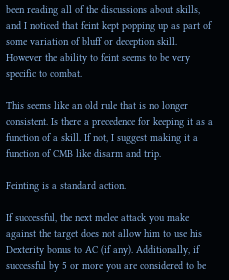been reading all of the discussions about skills, and I noticed that feint kept popping up as part of some variation of bluff or deception skill. However the ability to feint seems to be very specific to combat.

This seems like an old rule that is no longer consistent. Is there a precedence for keeping it as a function of a skill. If not, I suggest making it a function of CMB like disarm and trip.

Feinting is a standard action.

If successful, the next melee attack you make against the target does not allow him to use his Dexterity bonus to AC (if any). Additionally, if successful by 5 or more you are considered to be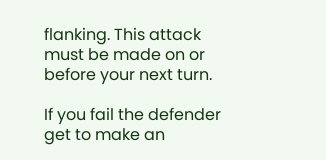flanking. This attack must be made on or before your next turn.

If you fail the defender get to make an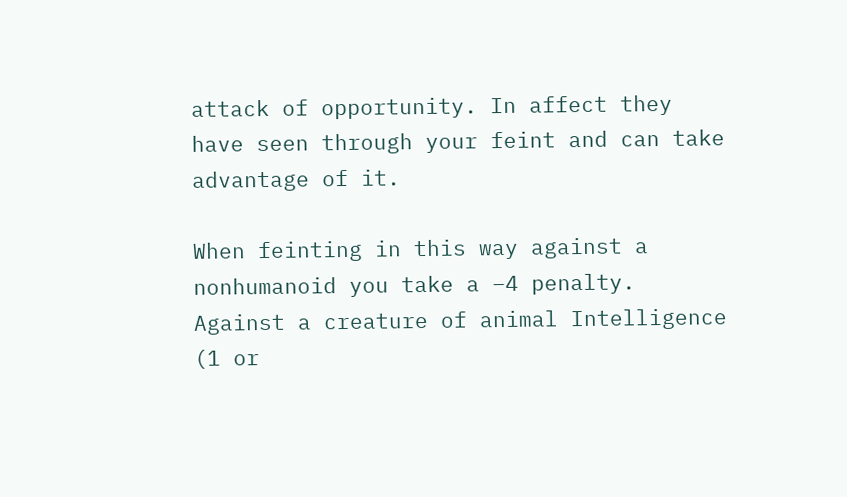attack of opportunity. In affect they have seen through your feint and can take advantage of it.

When feinting in this way against a nonhumanoid you take a –4 penalty. Against a creature of animal Intelligence (1 or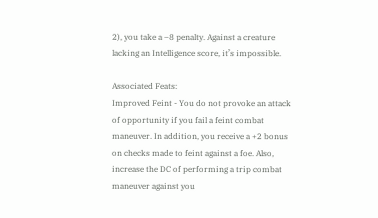2), you take a –8 penalty. Against a creature lacking an Intelligence score, it’s impossible.

Associated Feats:
Improved Feint - You do not provoke an attack of opportunity if you fail a feint combat maneuver. In addition, you receive a +2 bonus on checks made to feint against a foe. Also, increase the DC of performing a trip combat maneuver against you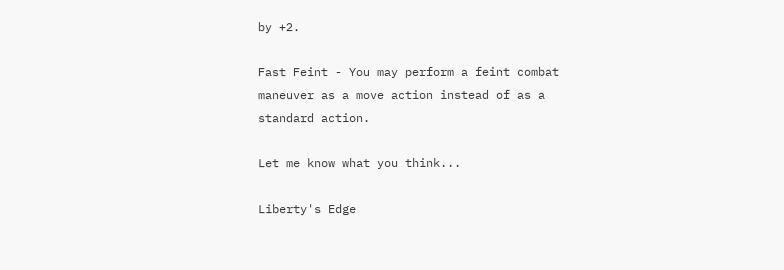by +2.

Fast Feint - You may perform a feint combat maneuver as a move action instead of as a standard action.

Let me know what you think...

Liberty's Edge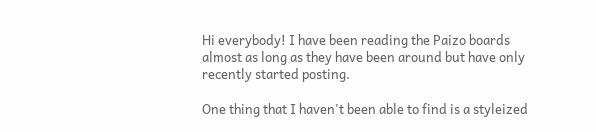Hi everybody! I have been reading the Paizo boards almost as long as they have been around but have only recently started posting.

One thing that I haven't been able to find is a styleized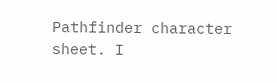Pathfinder character sheet. I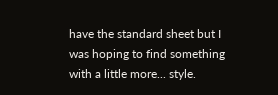have the standard sheet but I was hoping to find something with a little more... style.